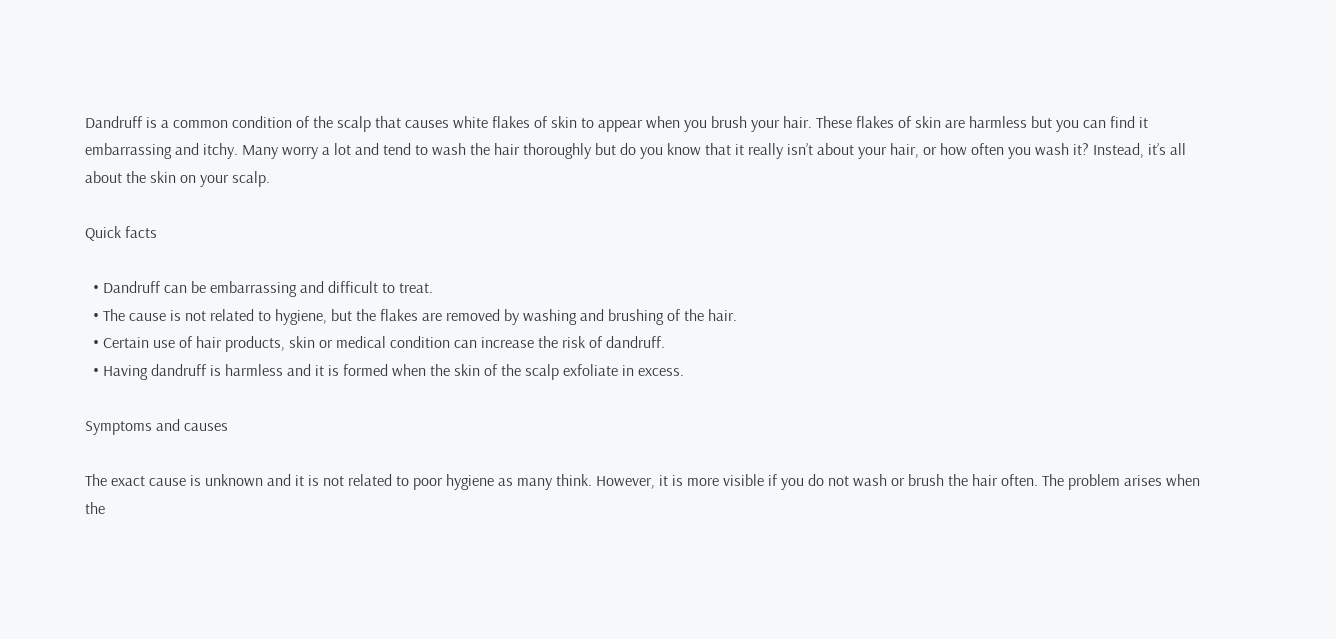Dandruff is a common condition of the scalp that causes white flakes of skin to appear when you brush your hair. These flakes of skin are harmless but you can find it embarrassing and itchy. Many worry a lot and tend to wash the hair thoroughly but do you know that it really isn’t about your hair, or how often you wash it? Instead, it’s all about the skin on your scalp.

Quick facts

  • Dandruff can be embarrassing and difficult to treat.
  • The cause is not related to hygiene, but the flakes are removed by washing and brushing of the hair.
  • Certain use of hair products, skin or medical condition can increase the risk of dandruff.
  • Having dandruff is harmless and it is formed when the skin of the scalp exfoliate in excess.

Symptoms and causes

The exact cause is unknown and it is not related to poor hygiene as many think. However, it is more visible if you do not wash or brush the hair often. The problem arises when the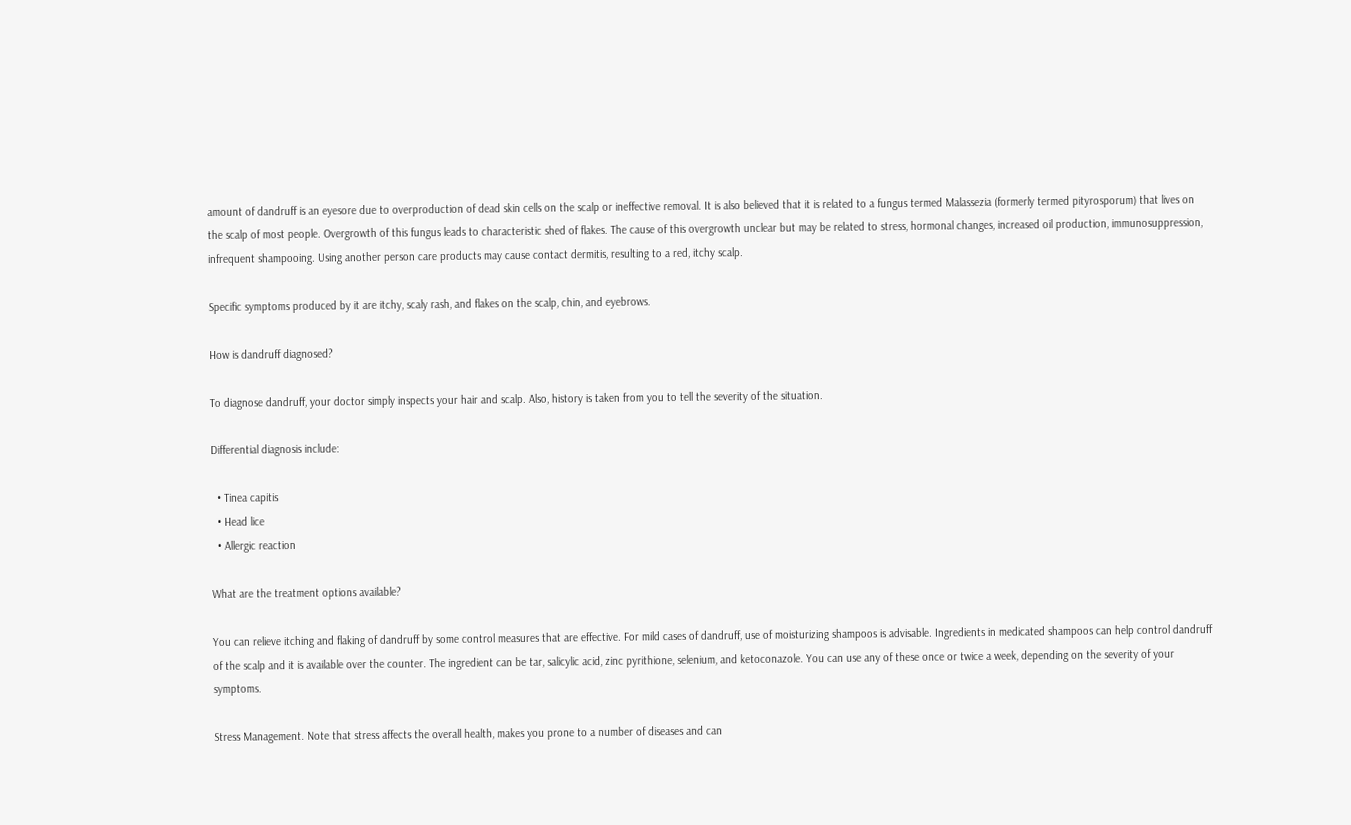amount of dandruff is an eyesore due to overproduction of dead skin cells on the scalp or ineffective removal. It is also believed that it is related to a fungus termed Malassezia (formerly termed pityrosporum) that lives on the scalp of most people. Overgrowth of this fungus leads to characteristic shed of flakes. The cause of this overgrowth unclear but may be related to stress, hormonal changes, increased oil production, immunosuppression, infrequent shampooing. Using another person care products may cause contact dermitis, resulting to a red, itchy scalp.

Specific symptoms produced by it are itchy, scaly rash, and flakes on the scalp, chin, and eyebrows.

How is dandruff diagnosed?

To diagnose dandruff, your doctor simply inspects your hair and scalp. Also, history is taken from you to tell the severity of the situation.

Differential diagnosis include:

  • Tinea capitis
  • Head lice
  • Allergic reaction

What are the treatment options available?

You can relieve itching and flaking of dandruff by some control measures that are effective. For mild cases of dandruff, use of moisturizing shampoos is advisable. Ingredients in medicated shampoos can help control dandruff of the scalp and it is available over the counter. The ingredient can be tar, salicylic acid, zinc pyrithione, selenium, and ketoconazole. You can use any of these once or twice a week, depending on the severity of your symptoms.

Stress Management. Note that stress affects the overall health, makes you prone to a number of diseases and can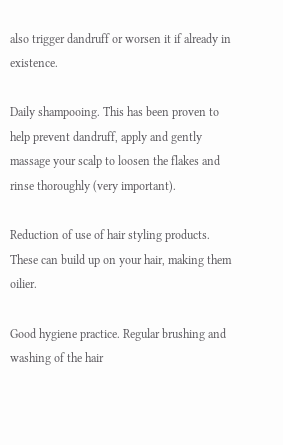also trigger dandruff or worsen it if already in existence.

Daily shampooing. This has been proven to help prevent dandruff, apply and gently massage your scalp to loosen the flakes and rinse thoroughly (very important).

Reduction of use of hair styling products. These can build up on your hair, making them oilier.

Good hygiene practice. Regular brushing and washing of the hair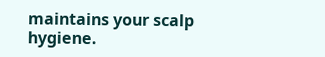maintains your scalp hygiene.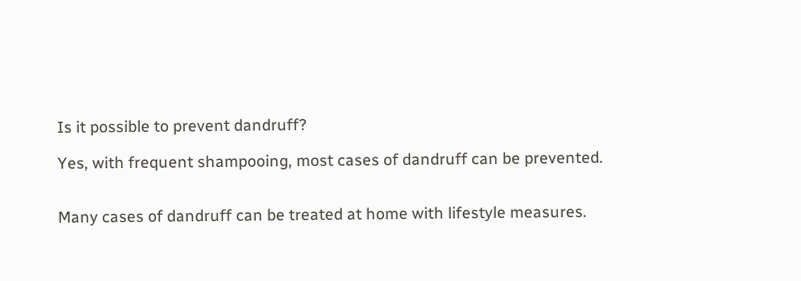Is it possible to prevent dandruff?

Yes, with frequent shampooing, most cases of dandruff can be prevented.


Many cases of dandruff can be treated at home with lifestyle measures.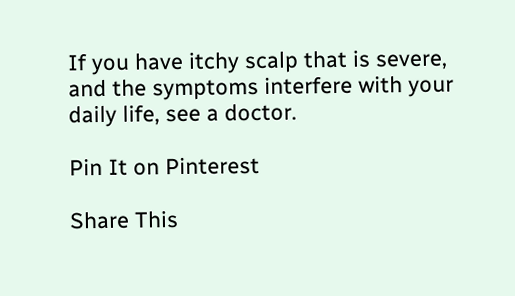If you have itchy scalp that is severe, and the symptoms interfere with your daily life, see a doctor.

Pin It on Pinterest

Share This